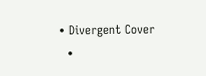• Divergent Cover
  •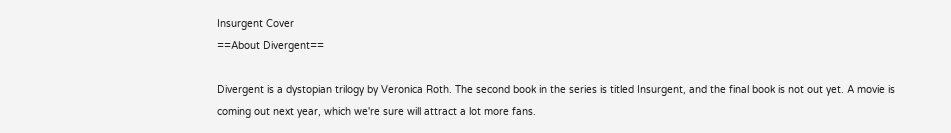Insurgent Cover
==About Divergent==

Divergent is a dystopian trilogy by Veronica Roth. The second book in the series is titled Insurgent, and the final book is not out yet. A movie is coming out next year, which we're sure will attract a lot more fans.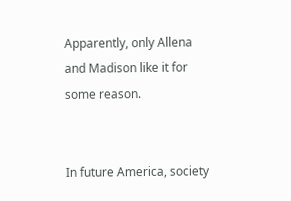Apparently, only Allena and Madison like it for some reason.


In future America, society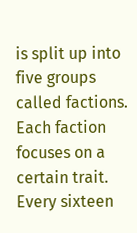is split up into five groups called factions. Each faction focuses on a certain trait. Every sixteen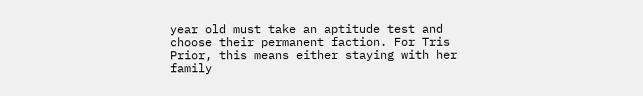year old must take an aptitude test and choose their permanent faction. For Tris Prior, this means either staying with her family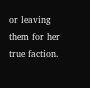or leaving them for her true faction.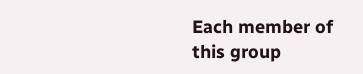Each member of this group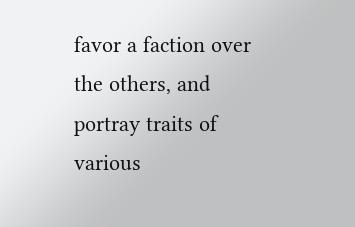favor a faction over the others, and portray traits of various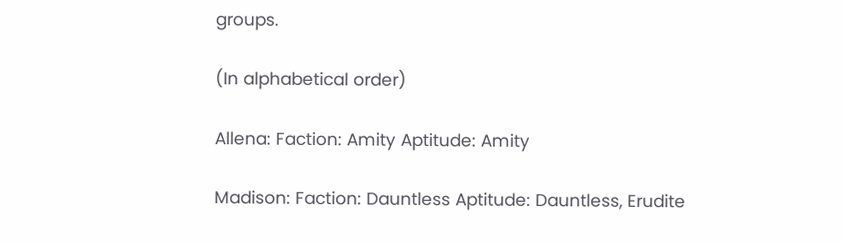groups.

(In alphabetical order)

Allena: Faction: Amity Aptitude: Amity

Madison: Faction: Dauntless Aptitude: Dauntless, Erudite